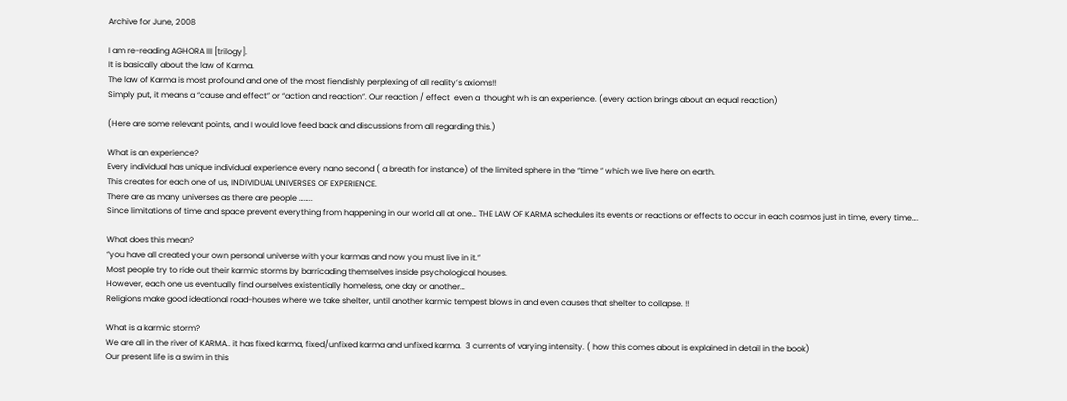Archive for June, 2008

I am re-reading AGHORA III [trilogy].
It is basically about the law of Karma.
The law of Karma is most profound and one of the most fiendishly perplexing of all reality’s axioms!!
Simply put, it means a “cause and effect” or “action and reaction”. Our reaction / effect  even a  thought wh is an experience. (every action brings about an equal reaction)

(Here are some relevant points, and I would love feed back and discussions from all regarding this.)

What is an experience?
Every individual has unique individual experience every nano second ( a breath for instance) of the limited sphere in the “time ” which we live here on earth.
This creates for each one of us, INDIVIDUAL UNIVERSES OF EXPERIENCE.
There are as many universes as there are people ……..
Since limitations of time and space prevent everything from happening in our world all at one… THE LAW OF KARMA schedules its events or reactions or effects to occur in each cosmos just in time, every time….

What does this mean?
“you have all created your own personal universe with your karmas and now you must live in it.”
Most people try to ride out their karmic storms by barricading themselves inside psychological houses.
However, each one us eventually find ourselves existentially homeless, one day or another…
Religions make good ideational road-houses where we take shelter, until another karmic tempest blows in and even causes that shelter to collapse. !!

What is a karmic storm?
We are all in the river of KARMA.. it has fixed karma, fixed/unfixed karma and unfixed karma.  3 currents of varying intensity. ( how this comes about is explained in detail in the book)
Our present life is a swim in this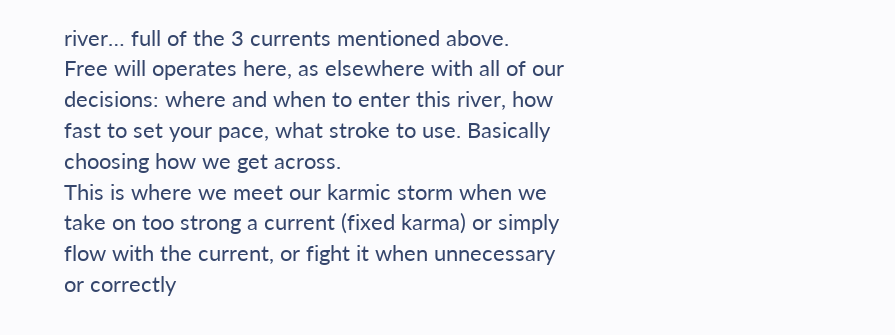river… full of the 3 currents mentioned above.
Free will operates here, as elsewhere with all of our decisions: where and when to enter this river, how fast to set your pace, what stroke to use. Basically choosing how we get across.
This is where we meet our karmic storm when we take on too strong a current (fixed karma) or simply flow with the current, or fight it when unnecessary  or correctly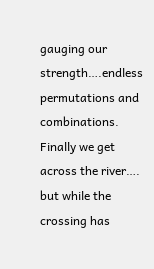gauging our strength….endless permutations and combinations.
Finally we get across the river…. but while the crossing has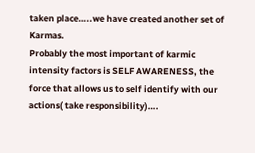taken place…..we have created another set of Karmas.
Probably the most important of karmic intensity factors is SELF AWARENESS, the force that allows us to self identify with our actions( take responsibility)….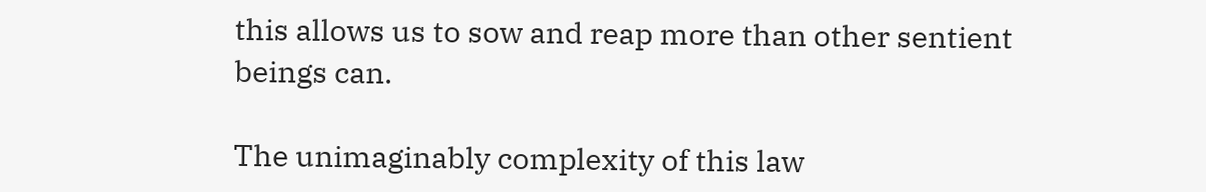this allows us to sow and reap more than other sentient beings can.

The unimaginably complexity of this law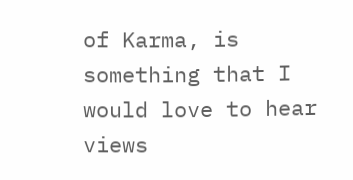of Karma, is something that I would love to hear views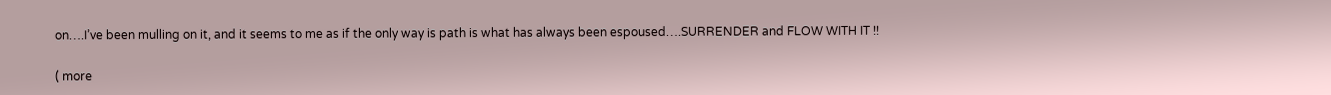on….I’ve been mulling on it, and it seems to me as if the only way is path is what has always been espoused….SURRENDER and FLOW WITH IT !!

( more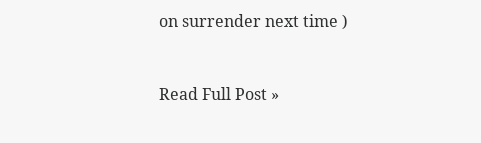on surrender next time )


Read Full Post »